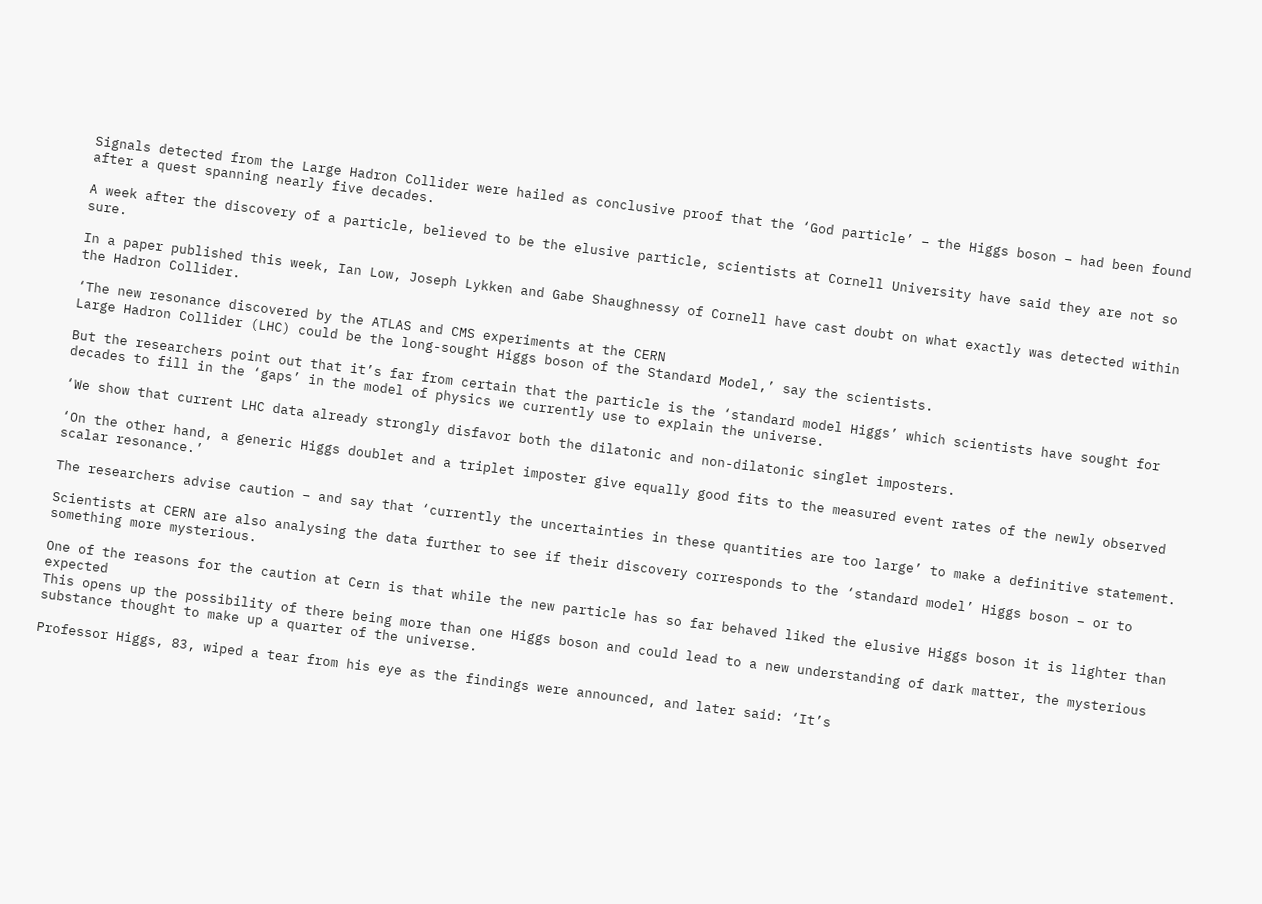Signals detected from the Large Hadron Collider were hailed as conclusive proof that the ‘God particle’ – the Higgs boson – had been found after a quest spanning nearly five decades.

A week after the discovery of a particle, believed to be the elusive particle, scientists at Cornell University have said they are not so sure.

In a paper published this week, Ian Low, Joseph Lykken and Gabe Shaughnessy of Cornell have cast doubt on what exactly was detected within the Hadron Collider.

‘The new resonance discovered by the ATLAS and CMS experiments at the CERN
Large Hadron Collider (LHC) could be the long-sought Higgs boson of the Standard Model,’ say the scientists.

But the researchers point out that it’s far from certain that the particle is the ‘standard model Higgs’ which scientists have sought for decades to fill in the ‘gaps’ in the model of physics we currently use to explain the universe.

‘We show that current LHC data already strongly disfavor both the dilatonic and non-dilatonic singlet imposters.

‘On the other hand, a generic Higgs doublet and a triplet imposter give equally good fits to the measured event rates of the newly observed scalar resonance.’

The researchers advise caution – and say that ‘currently the uncertainties in these quantities are too large’ to make a definitive statement.

Scientists at CERN are also analysing the data further to see if their discovery corresponds to the ‘standard model’ Higgs boson – or to something more mysterious.

One of the reasons for the caution at Cern is that while the new particle has so far behaved liked the elusive Higgs boson it is lighter than expected
This opens up the possibility of there being more than one Higgs boson and could lead to a new understanding of dark matter, the mysterious substance thought to make up a quarter of the universe.

Professor Higgs, 83, wiped a tear from his eye as the findings were announced, and later said: ‘It’s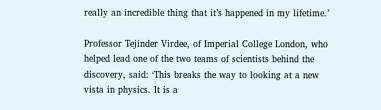really an incredible thing that it’s happened in my lifetime.’

Professor Tejinder Virdee, of Imperial College London, who helped lead one of the two teams of scientists behind the discovery, said: ‘This breaks the way to looking at a new vista in physics. It is a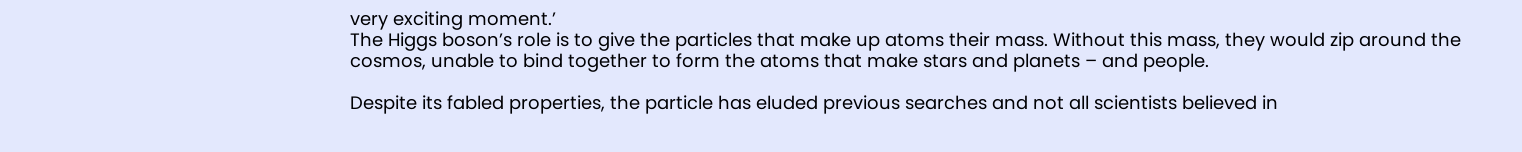very exciting moment.’
The Higgs boson’s role is to give the particles that make up atoms their mass. Without this mass, they would zip around the cosmos, unable to bind together to form the atoms that make stars and planets – and people.

Despite its fabled properties, the particle has eluded previous searches and not all scientists believed in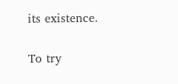its existence.

To try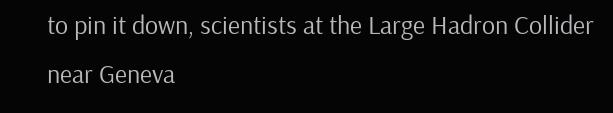to pin it down, scientists at the Large Hadron Collider near Geneva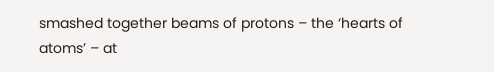smashed together beams of protons – the ‘hearts of atoms’ – at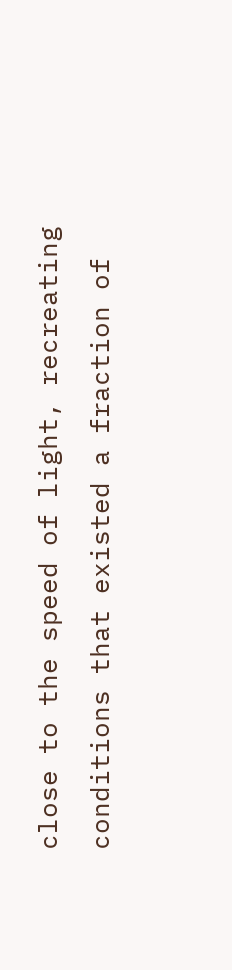close to the speed of light, recreating conditions that existed a fraction of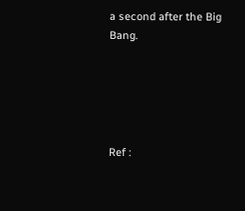a second after the Big Bang.





Ref :